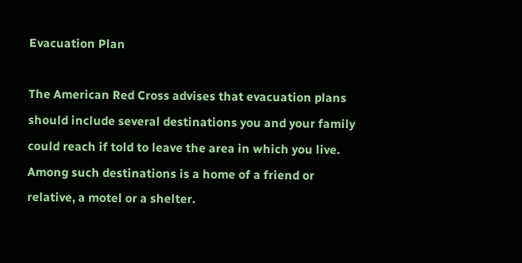Evacuation Plan

The American Red Cross advises that evacuation plans should include several destinations you and your family could reach if told to leave the area in which you live. Among such destinations is a home of a friend or relative, a motel or a shelter.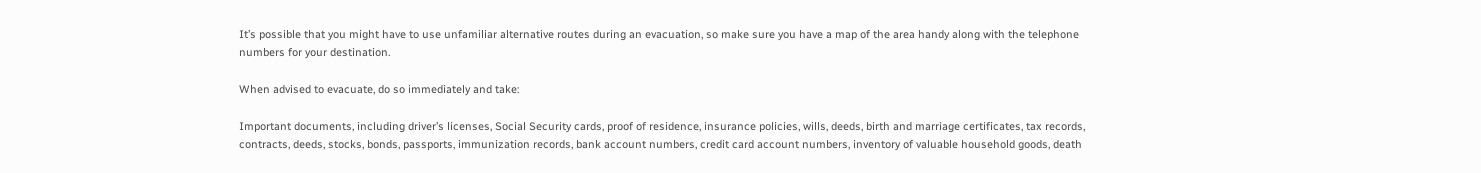It’s possible that you might have to use unfamiliar alternative routes during an evacuation, so make sure you have a map of the area handy along with the telephone numbers for your destination.

When advised to evacuate, do so immediately and take:

Important documents, including driver’s licenses, Social Security cards, proof of residence, insurance policies, wills, deeds, birth and marriage certificates, tax records, contracts, deeds, stocks, bonds, passports, immunization records, bank account numbers, credit card account numbers, inventory of valuable household goods, death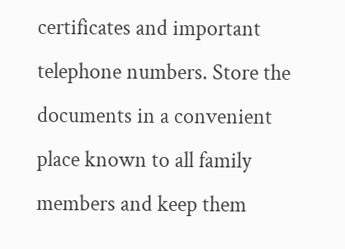certificates and important telephone numbers. Store the documents in a convenient place known to all family members and keep them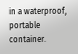in a waterproof, portable container.